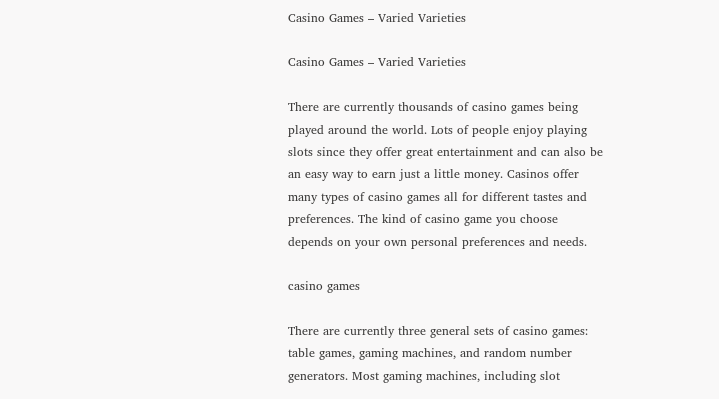Casino Games – Varied Varieties

Casino Games – Varied Varieties

There are currently thousands of casino games being played around the world. Lots of people enjoy playing slots since they offer great entertainment and can also be an easy way to earn just a little money. Casinos offer many types of casino games all for different tastes and preferences. The kind of casino game you choose depends on your own personal preferences and needs.

casino games

There are currently three general sets of casino games: table games, gaming machines, and random number generators. Most gaming machines, including slot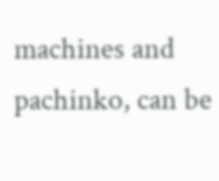machines and pachinko, can be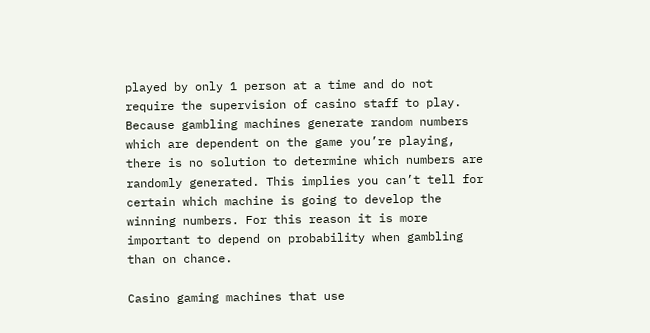played by only 1 person at a time and do not require the supervision of casino staff to play. Because gambling machines generate random numbers which are dependent on the game you’re playing, there is no solution to determine which numbers are randomly generated. This implies you can’t tell for certain which machine is going to develop the winning numbers. For this reason it is more important to depend on probability when gambling than on chance.

Casino gaming machines that use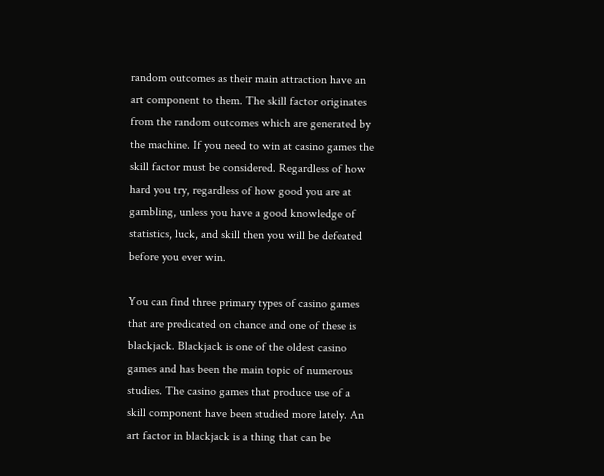random outcomes as their main attraction have an art component to them. The skill factor originates from the random outcomes which are generated by the machine. If you need to win at casino games the skill factor must be considered. Regardless of how hard you try, regardless of how good you are at gambling, unless you have a good knowledge of statistics, luck, and skill then you will be defeated before you ever win.

You can find three primary types of casino games that are predicated on chance and one of these is blackjack. Blackjack is one of the oldest casino games and has been the main topic of numerous studies. The casino games that produce use of a skill component have been studied more lately. An art factor in blackjack is a thing that can be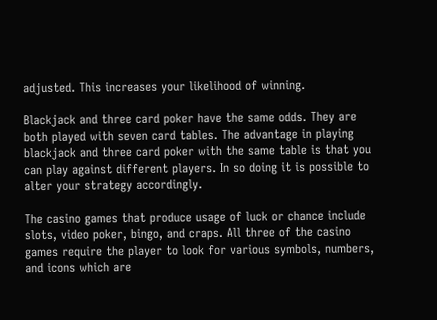adjusted. This increases your likelihood of winning.

Blackjack and three card poker have the same odds. They are both played with seven card tables. The advantage in playing blackjack and three card poker with the same table is that you can play against different players. In so doing it is possible to alter your strategy accordingly.

The casino games that produce usage of luck or chance include slots, video poker, bingo, and craps. All three of the casino games require the player to look for various symbols, numbers, and icons which are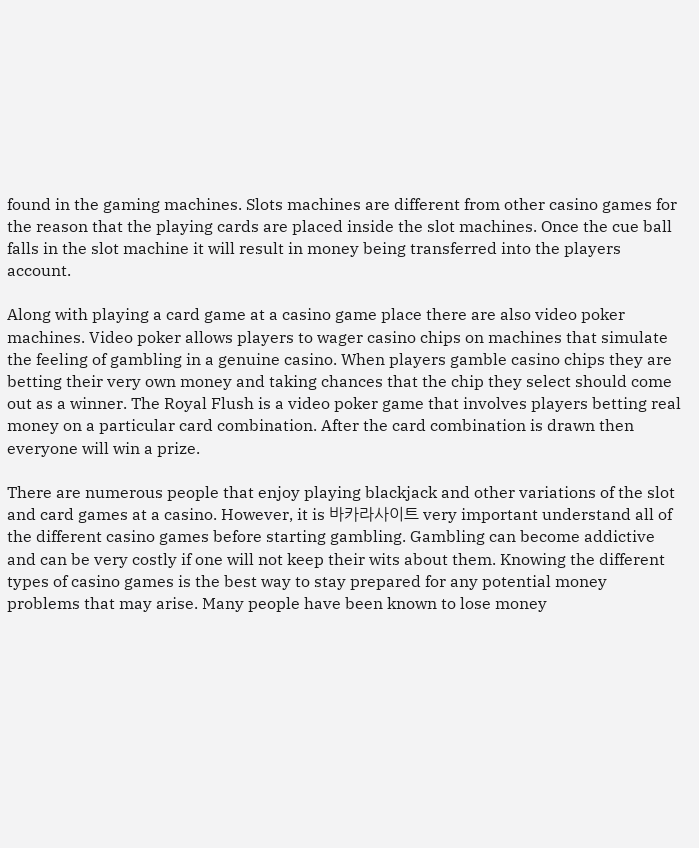found in the gaming machines. Slots machines are different from other casino games for the reason that the playing cards are placed inside the slot machines. Once the cue ball falls in the slot machine it will result in money being transferred into the players account.

Along with playing a card game at a casino game place there are also video poker machines. Video poker allows players to wager casino chips on machines that simulate the feeling of gambling in a genuine casino. When players gamble casino chips they are betting their very own money and taking chances that the chip they select should come out as a winner. The Royal Flush is a video poker game that involves players betting real money on a particular card combination. After the card combination is drawn then everyone will win a prize.

There are numerous people that enjoy playing blackjack and other variations of the slot and card games at a casino. However, it is 바카라사이트 very important understand all of the different casino games before starting gambling. Gambling can become addictive and can be very costly if one will not keep their wits about them. Knowing the different types of casino games is the best way to stay prepared for any potential money problems that may arise. Many people have been known to lose money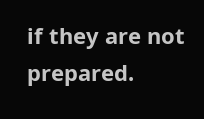if they are not prepared.